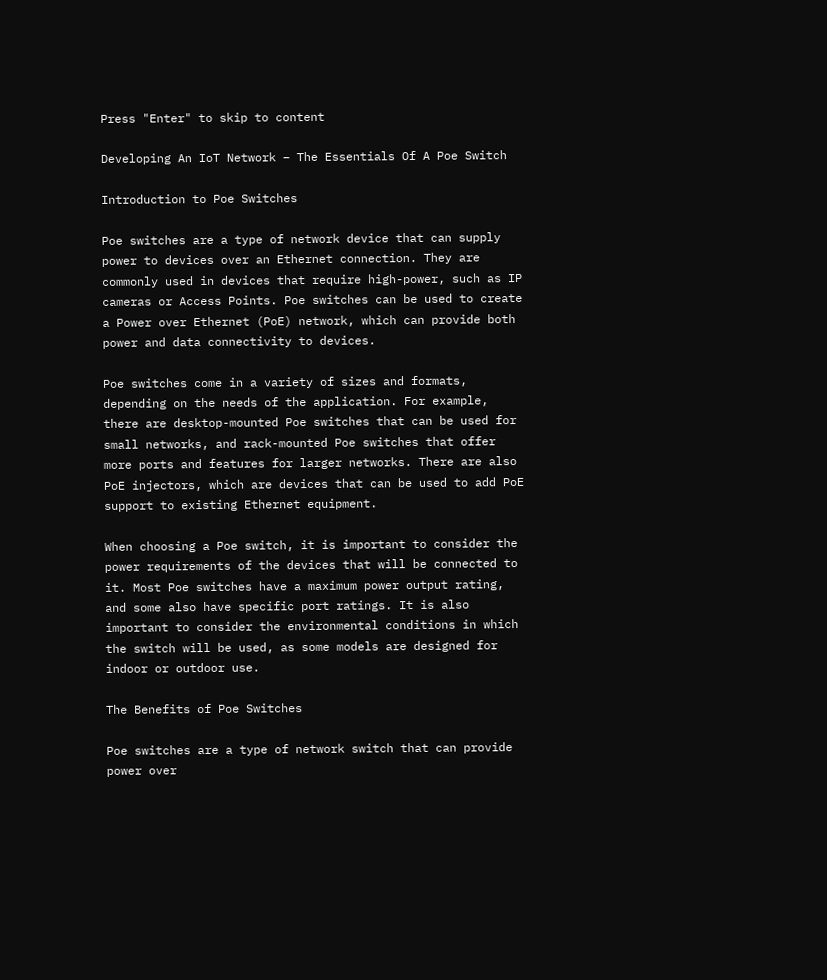Press "Enter" to skip to content

Developing An IoT Network – The Essentials Of A Poe Switch

Introduction to Poe Switches

Poe switches are a type of network device that can supply power to devices over an Ethernet connection. They are commonly used in devices that require high-power, such as IP cameras or Access Points. Poe switches can be used to create a Power over Ethernet (PoE) network, which can provide both power and data connectivity to devices.

Poe switches come in a variety of sizes and formats, depending on the needs of the application. For example, there are desktop-mounted Poe switches that can be used for small networks, and rack-mounted Poe switches that offer more ports and features for larger networks. There are also PoE injectors, which are devices that can be used to add PoE support to existing Ethernet equipment.

When choosing a Poe switch, it is important to consider the power requirements of the devices that will be connected to it. Most Poe switches have a maximum power output rating, and some also have specific port ratings. It is also important to consider the environmental conditions in which the switch will be used, as some models are designed for indoor or outdoor use.

The Benefits of Poe Switches

Poe switches are a type of network switch that can provide power over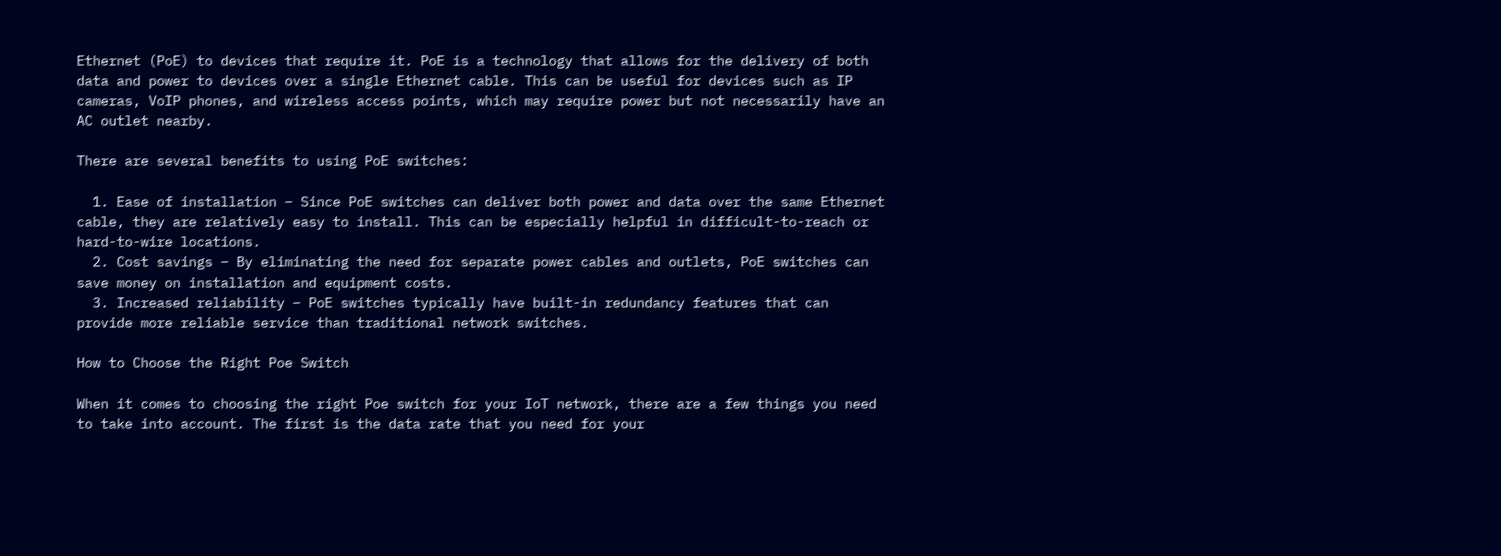Ethernet (PoE) to devices that require it. PoE is a technology that allows for the delivery of both data and power to devices over a single Ethernet cable. This can be useful for devices such as IP cameras, VoIP phones, and wireless access points, which may require power but not necessarily have an AC outlet nearby.

There are several benefits to using PoE switches:

  1. Ease of installation – Since PoE switches can deliver both power and data over the same Ethernet cable, they are relatively easy to install. This can be especially helpful in difficult-to-reach or hard-to-wire locations.
  2. Cost savings – By eliminating the need for separate power cables and outlets, PoE switches can save money on installation and equipment costs.
  3. Increased reliability – PoE switches typically have built-in redundancy features that can provide more reliable service than traditional network switches.

How to Choose the Right Poe Switch

When it comes to choosing the right Poe switch for your IoT network, there are a few things you need to take into account. The first is the data rate that you need for your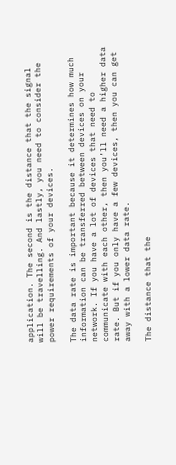application. The second is the distance that the signal will be travelling. And lastly, you need to consider the power requirements of your devices.

The data rate is important because it determines how much information can be transferred between devices on your network. If you have a lot of devices that need to communicate with each other, then you’ll need a higher data rate. But if you only have a few devices, then you can get away with a lower data rate.

The distance that the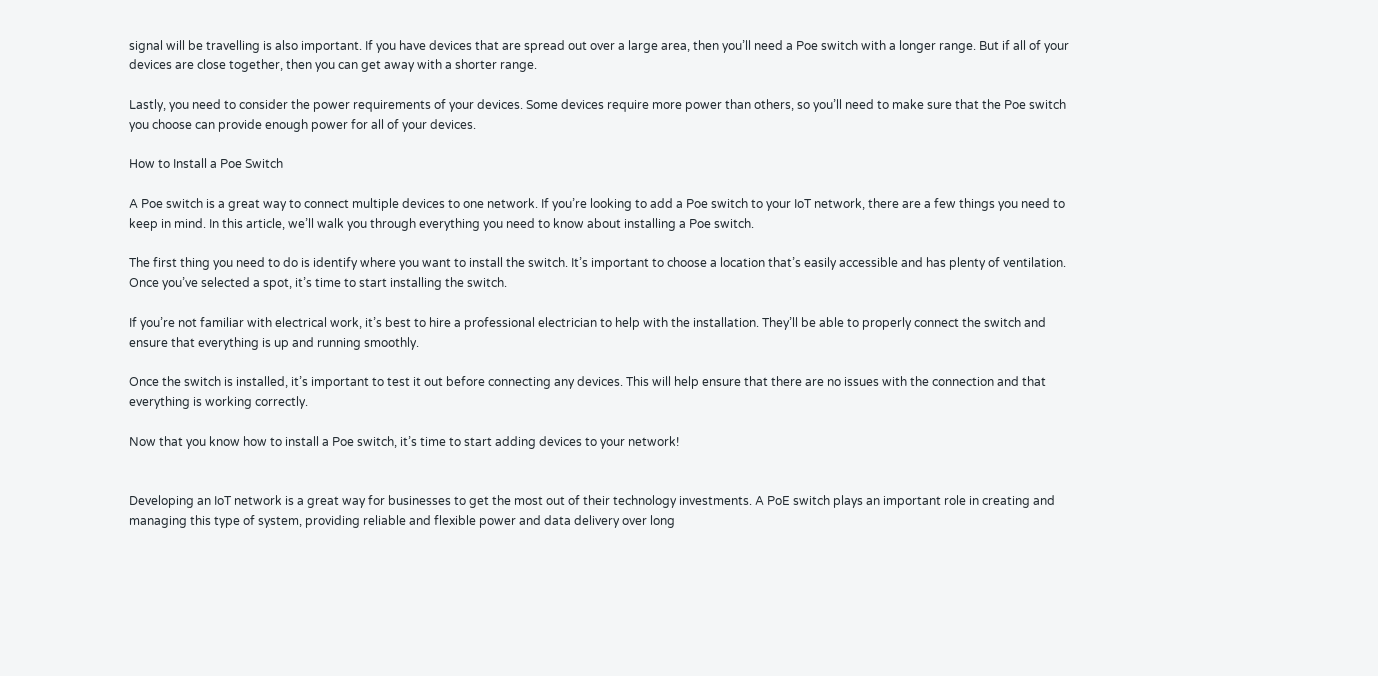signal will be travelling is also important. If you have devices that are spread out over a large area, then you’ll need a Poe switch with a longer range. But if all of your devices are close together, then you can get away with a shorter range.

Lastly, you need to consider the power requirements of your devices. Some devices require more power than others, so you’ll need to make sure that the Poe switch you choose can provide enough power for all of your devices.

How to Install a Poe Switch

A Poe switch is a great way to connect multiple devices to one network. If you’re looking to add a Poe switch to your IoT network, there are a few things you need to keep in mind. In this article, we’ll walk you through everything you need to know about installing a Poe switch.

The first thing you need to do is identify where you want to install the switch. It’s important to choose a location that’s easily accessible and has plenty of ventilation. Once you’ve selected a spot, it’s time to start installing the switch.

If you’re not familiar with electrical work, it’s best to hire a professional electrician to help with the installation. They’ll be able to properly connect the switch and ensure that everything is up and running smoothly.

Once the switch is installed, it’s important to test it out before connecting any devices. This will help ensure that there are no issues with the connection and that everything is working correctly.

Now that you know how to install a Poe switch, it’s time to start adding devices to your network!


Developing an IoT network is a great way for businesses to get the most out of their technology investments. A PoE switch plays an important role in creating and managing this type of system, providing reliable and flexible power and data delivery over long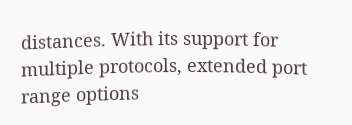distances. With its support for multiple protocols, extended port range options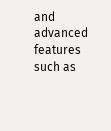and advanced features such as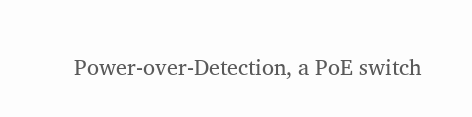Power-over-Detection, a PoE switch